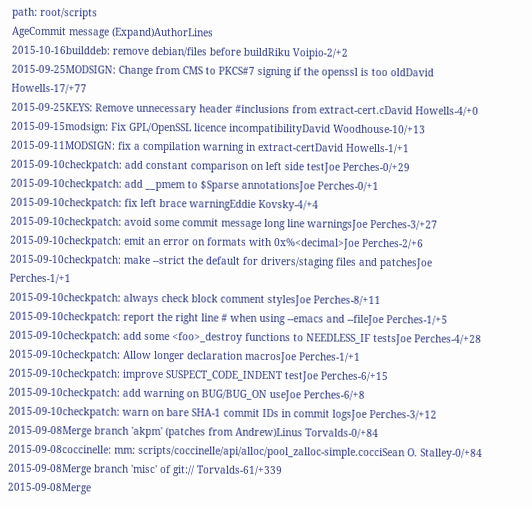path: root/scripts
AgeCommit message (Expand)AuthorLines
2015-10-16builddeb: remove debian/files before buildRiku Voipio-2/+2
2015-09-25MODSIGN: Change from CMS to PKCS#7 signing if the openssl is too oldDavid Howells-17/+77
2015-09-25KEYS: Remove unnecessary header #inclusions from extract-cert.cDavid Howells-4/+0
2015-09-15modsign: Fix GPL/OpenSSL licence incompatibilityDavid Woodhouse-10/+13
2015-09-11MODSIGN: fix a compilation warning in extract-certDavid Howells-1/+1
2015-09-10checkpatch: add constant comparison on left side testJoe Perches-0/+29
2015-09-10checkpatch: add __pmem to $Sparse annotationsJoe Perches-0/+1
2015-09-10checkpatch: fix left brace warningEddie Kovsky-4/+4
2015-09-10checkpatch: avoid some commit message long line warningsJoe Perches-3/+27
2015-09-10checkpatch: emit an error on formats with 0x%<decimal>Joe Perches-2/+6
2015-09-10checkpatch: make --strict the default for drivers/staging files and patchesJoe Perches-1/+1
2015-09-10checkpatch: always check block comment stylesJoe Perches-8/+11
2015-09-10checkpatch: report the right line # when using --emacs and --fileJoe Perches-1/+5
2015-09-10checkpatch: add some <foo>_destroy functions to NEEDLESS_IF testsJoe Perches-4/+28
2015-09-10checkpatch: Allow longer declaration macrosJoe Perches-1/+1
2015-09-10checkpatch: improve SUSPECT_CODE_INDENT testJoe Perches-6/+15
2015-09-10checkpatch: add warning on BUG/BUG_ON useJoe Perches-6/+8
2015-09-10checkpatch: warn on bare SHA-1 commit IDs in commit logsJoe Perches-3/+12
2015-09-08Merge branch 'akpm' (patches from Andrew)Linus Torvalds-0/+84
2015-09-08coccinelle: mm: scripts/coccinelle/api/alloc/pool_zalloc-simple.cocciSean O. Stalley-0/+84
2015-09-08Merge branch 'misc' of git:// Torvalds-61/+339
2015-09-08Merge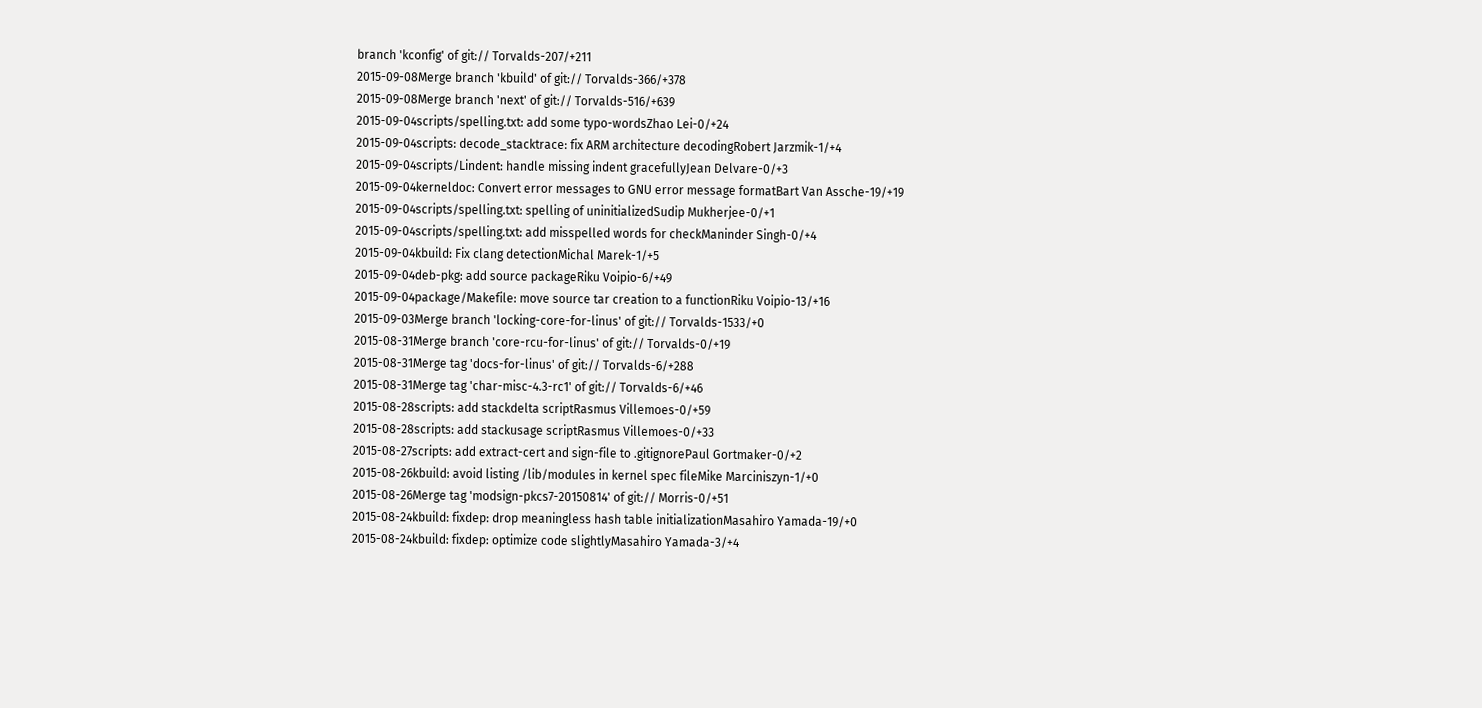branch 'kconfig' of git:// Torvalds-207/+211
2015-09-08Merge branch 'kbuild' of git:// Torvalds-366/+378
2015-09-08Merge branch 'next' of git:// Torvalds-516/+639
2015-09-04scripts/spelling.txt: add some typo-wordsZhao Lei-0/+24
2015-09-04scripts: decode_stacktrace: fix ARM architecture decodingRobert Jarzmik-1/+4
2015-09-04scripts/Lindent: handle missing indent gracefullyJean Delvare-0/+3
2015-09-04kerneldoc: Convert error messages to GNU error message formatBart Van Assche-19/+19
2015-09-04scripts/spelling.txt: spelling of uninitializedSudip Mukherjee-0/+1
2015-09-04scripts/spelling.txt: add misspelled words for checkManinder Singh-0/+4
2015-09-04kbuild: Fix clang detectionMichal Marek-1/+5
2015-09-04deb-pkg: add source packageRiku Voipio-6/+49
2015-09-04package/Makefile: move source tar creation to a functionRiku Voipio-13/+16
2015-09-03Merge branch 'locking-core-for-linus' of git:// Torvalds-1533/+0
2015-08-31Merge branch 'core-rcu-for-linus' of git:// Torvalds-0/+19
2015-08-31Merge tag 'docs-for-linus' of git:// Torvalds-6/+288
2015-08-31Merge tag 'char-misc-4.3-rc1' of git:// Torvalds-6/+46
2015-08-28scripts: add stackdelta scriptRasmus Villemoes-0/+59
2015-08-28scripts: add stackusage scriptRasmus Villemoes-0/+33
2015-08-27scripts: add extract-cert and sign-file to .gitignorePaul Gortmaker-0/+2
2015-08-26kbuild: avoid listing /lib/modules in kernel spec fileMike Marciniszyn-1/+0
2015-08-26Merge tag 'modsign-pkcs7-20150814' of git:// Morris-0/+51
2015-08-24kbuild: fixdep: drop meaningless hash table initializationMasahiro Yamada-19/+0
2015-08-24kbuild: fixdep: optimize code slightlyMasahiro Yamada-3/+4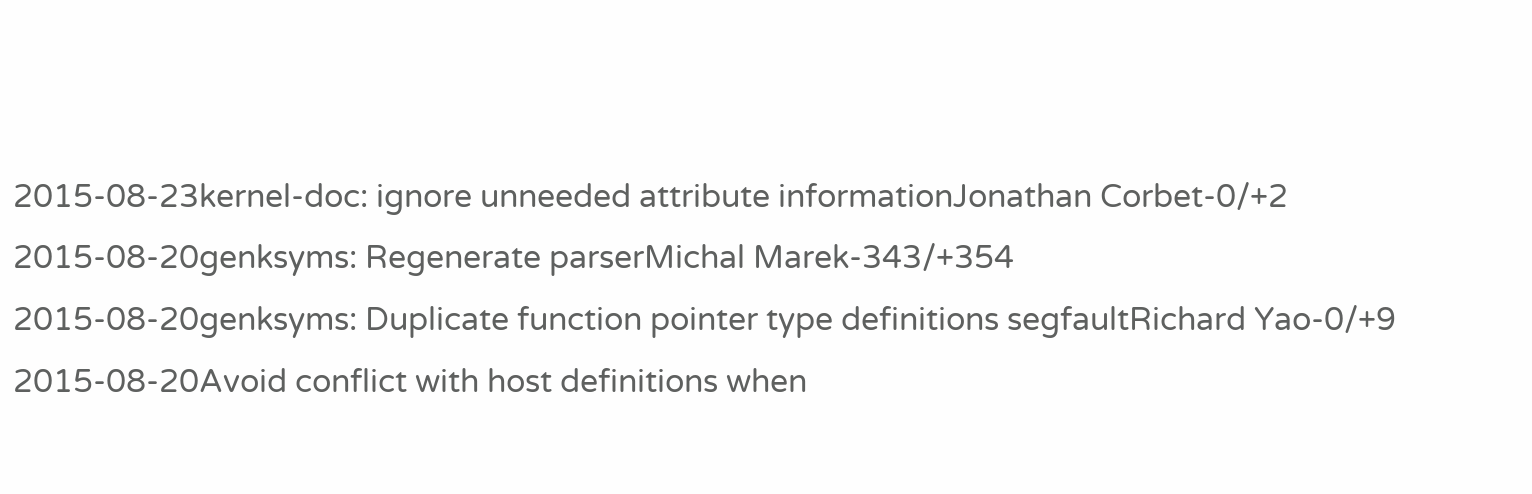2015-08-23kernel-doc: ignore unneeded attribute informationJonathan Corbet-0/+2
2015-08-20genksyms: Regenerate parserMichal Marek-343/+354
2015-08-20genksyms: Duplicate function pointer type definitions segfaultRichard Yao-0/+9
2015-08-20Avoid conflict with host definitions when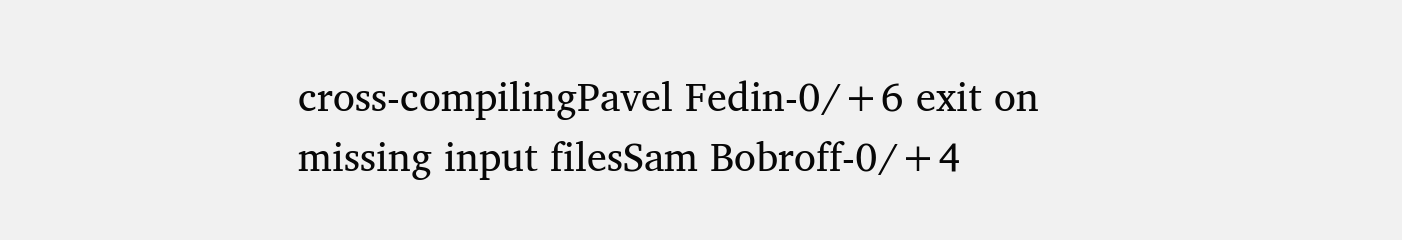cross-compilingPavel Fedin-0/+6 exit on missing input filesSam Bobroff-0/+4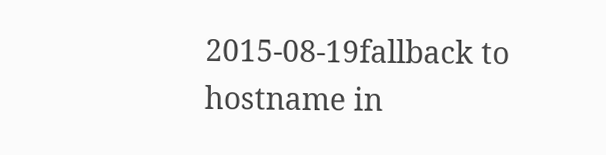2015-08-19fallback to hostname in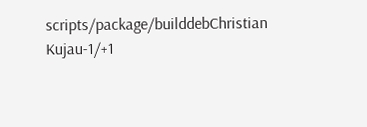scripts/package/builddebChristian Kujau-1/+1